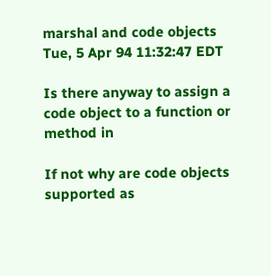marshal and code objects
Tue, 5 Apr 94 11:32:47 EDT

Is there anyway to assign a code object to a function or method in

If not why are code objects supported as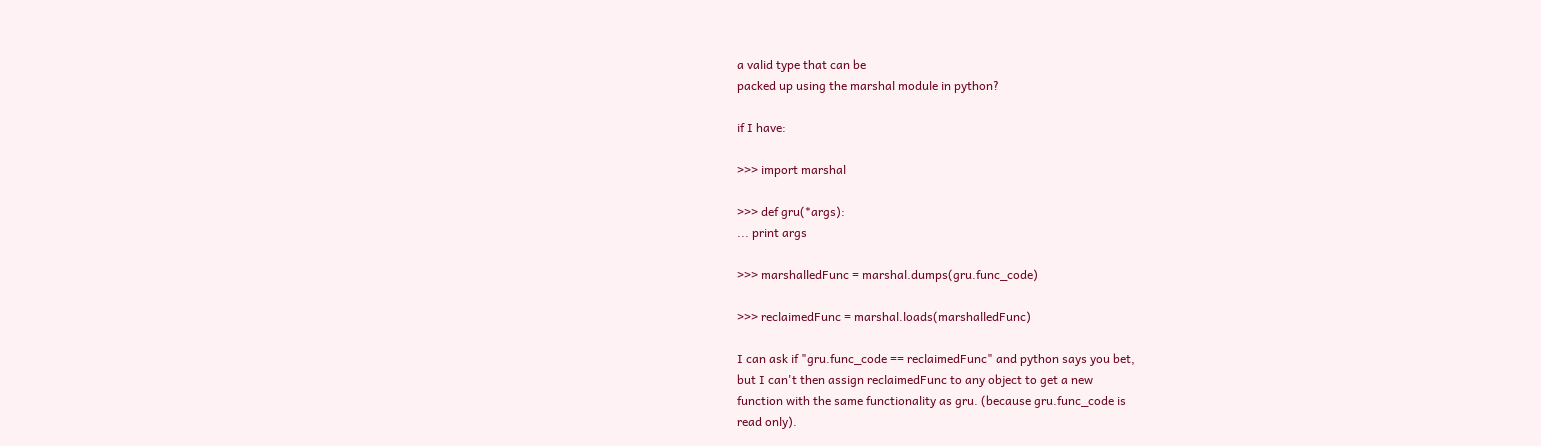a valid type that can be
packed up using the marshal module in python?

if I have:

>>> import marshal

>>> def gru(*args):
... print args

>>> marshalledFunc = marshal.dumps(gru.func_code)

>>> reclaimedFunc = marshal.loads(marshalledFunc)

I can ask if "gru.func_code == reclaimedFunc" and python says you bet,
but I can't then assign reclaimedFunc to any object to get a new
function with the same functionality as gru. (because gru.func_code is
read only).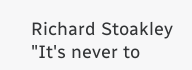Richard Stoakley "It's never to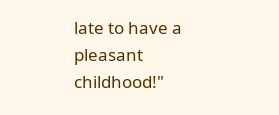late to have a pleasant childhood!"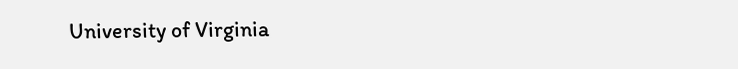University of Virginia